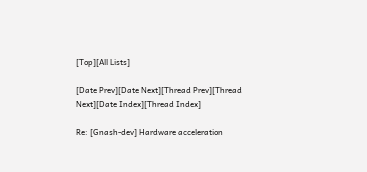[Top][All Lists]

[Date Prev][Date Next][Thread Prev][Thread Next][Date Index][Thread Index]

Re: [Gnash-dev] Hardware acceleration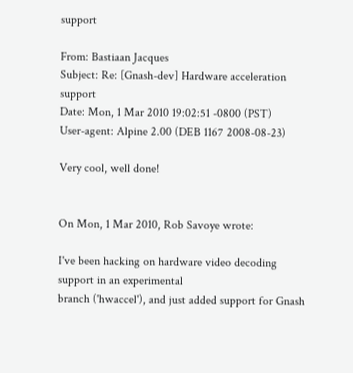support

From: Bastiaan Jacques
Subject: Re: [Gnash-dev] Hardware acceleration support
Date: Mon, 1 Mar 2010 19:02:51 -0800 (PST)
User-agent: Alpine 2.00 (DEB 1167 2008-08-23)

Very cool, well done!


On Mon, 1 Mar 2010, Rob Savoye wrote:

I've been hacking on hardware video decoding support in an experimental
branch ('hwaccel'), and just added support for Gnash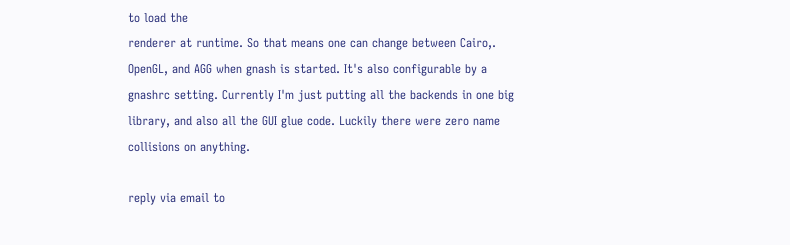to load the
renderer at runtime. So that means one can change between Cairo,.
OpenGL, and AGG when gnash is started. It's also configurable by a
gnashrc setting. Currently I'm just putting all the backends in one big
library, and also all the GUI glue code. Luckily there were zero name
collisions on anything.

reply via email to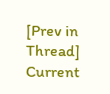[Prev in Thread] Current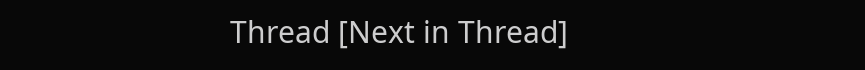Thread [Next in Thread]